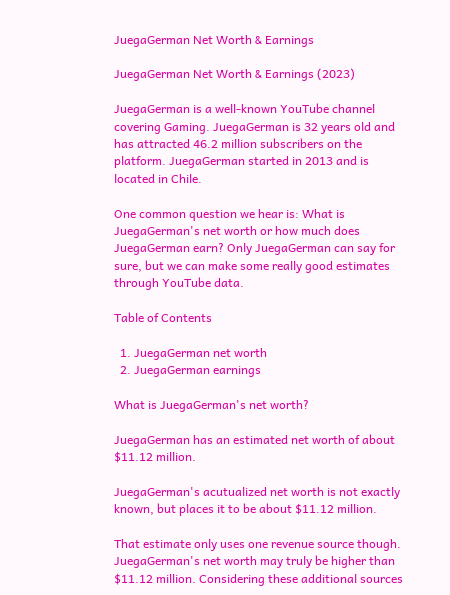JuegaGerman Net Worth & Earnings

JuegaGerman Net Worth & Earnings (2023)

JuegaGerman is a well-known YouTube channel covering Gaming. JuegaGerman is 32 years old and has attracted 46.2 million subscribers on the platform. JuegaGerman started in 2013 and is located in Chile.

One common question we hear is: What is JuegaGerman's net worth or how much does JuegaGerman earn? Only JuegaGerman can say for sure, but we can make some really good estimates through YouTube data.

Table of Contents

  1. JuegaGerman net worth
  2. JuegaGerman earnings

What is JuegaGerman's net worth?

JuegaGerman has an estimated net worth of about $11.12 million.

JuegaGerman's acutualized net worth is not exactly known, but places it to be about $11.12 million.

That estimate only uses one revenue source though. JuegaGerman's net worth may truly be higher than $11.12 million. Considering these additional sources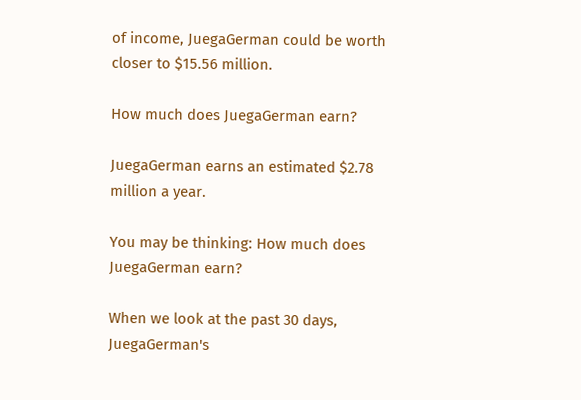of income, JuegaGerman could be worth closer to $15.56 million.

How much does JuegaGerman earn?

JuegaGerman earns an estimated $2.78 million a year.

You may be thinking: How much does JuegaGerman earn?

When we look at the past 30 days, JuegaGerman's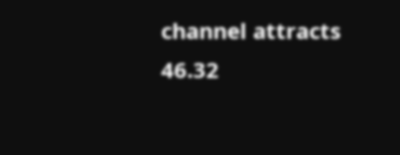channel attracts 46.32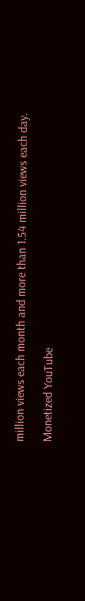million views each month and more than 1.54 million views each day.

Monetized YouTube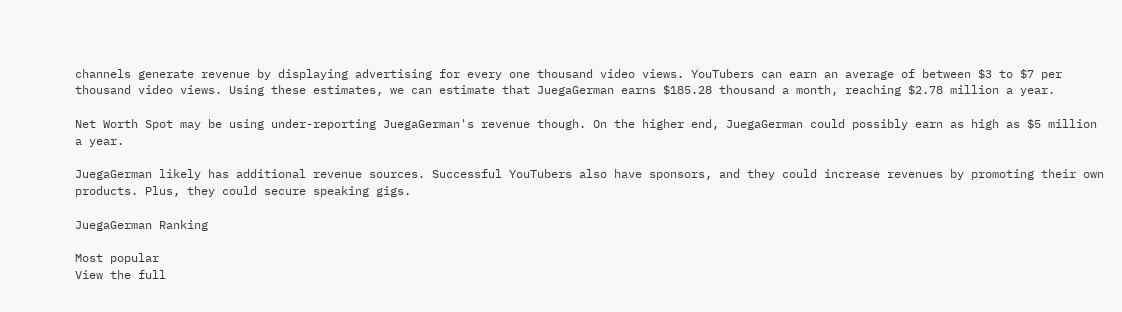channels generate revenue by displaying advertising for every one thousand video views. YouTubers can earn an average of between $3 to $7 per thousand video views. Using these estimates, we can estimate that JuegaGerman earns $185.28 thousand a month, reaching $2.78 million a year.

Net Worth Spot may be using under-reporting JuegaGerman's revenue though. On the higher end, JuegaGerman could possibly earn as high as $5 million a year.

JuegaGerman likely has additional revenue sources. Successful YouTubers also have sponsors, and they could increase revenues by promoting their own products. Plus, they could secure speaking gigs.

JuegaGerman Ranking

Most popular
View the full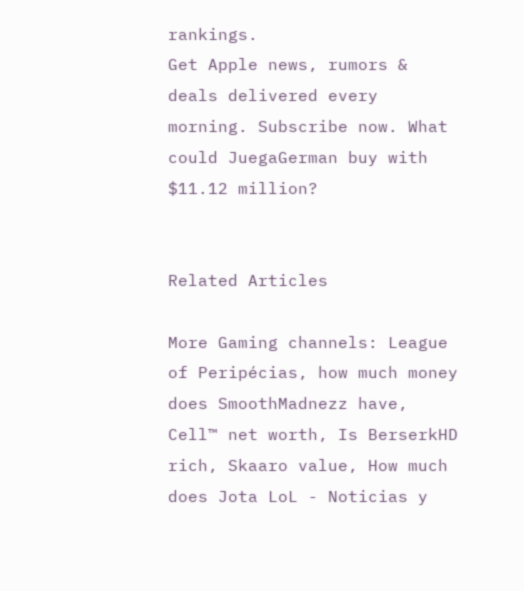rankings.
Get Apple news, rumors & deals delivered every morning. Subscribe now. What could JuegaGerman buy with $11.12 million?


Related Articles

More Gaming channels: League of Peripécias, how much money does SmoothMadnezz have, Cell™ net worth, Is BerserkHD rich, Skaaro value, How much does Jota LoL - Noticias y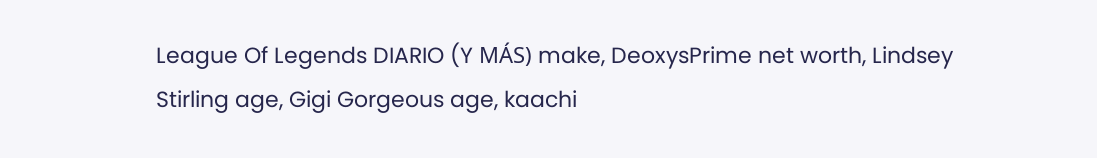League Of Legends DIARIO (Y MÁS) make, DeoxysPrime net worth, Lindsey Stirling age, Gigi Gorgeous age, kaachi